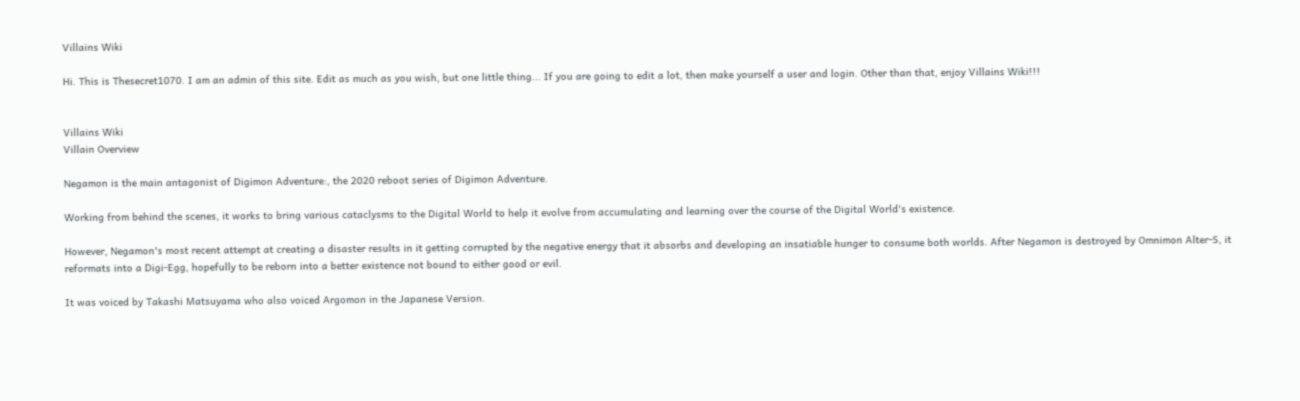Villains Wiki

Hi. This is Thesecret1070. I am an admin of this site. Edit as much as you wish, but one little thing... If you are going to edit a lot, then make yourself a user and login. Other than that, enjoy Villains Wiki!!!


Villains Wiki
Villain Overview

Negamon is the main antagonist of Digimon Adventure:, the 2020 reboot series of Digimon Adventure.

Working from behind the scenes, it works to bring various cataclysms to the Digital World to help it evolve from accumulating and learning over the course of the Digital World's existence.

However, Negamon's most recent attempt at creating a disaster results in it getting corrupted by the negative energy that it absorbs and developing an insatiable hunger to consume both worlds. After Negamon is destroyed by Omnimon Alter-S, it reformats into a Digi-Egg, hopefully to be reborn into a better existence not bound to either good or evil.

It was voiced by Takashi Matsuyama who also voiced Argomon in the Japanese Version.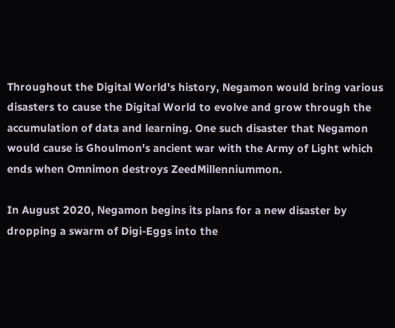Throughout the Digital World's history, Negamon would bring various disasters to cause the Digital World to evolve and grow through the accumulation of data and learning. One such disaster that Negamon would cause is Ghoulmon's ancient war with the Army of Light which ends when Omnimon destroys ZeedMillenniummon.

In August 2020, Negamon begins its plans for a new disaster by dropping a swarm of Digi-Eggs into the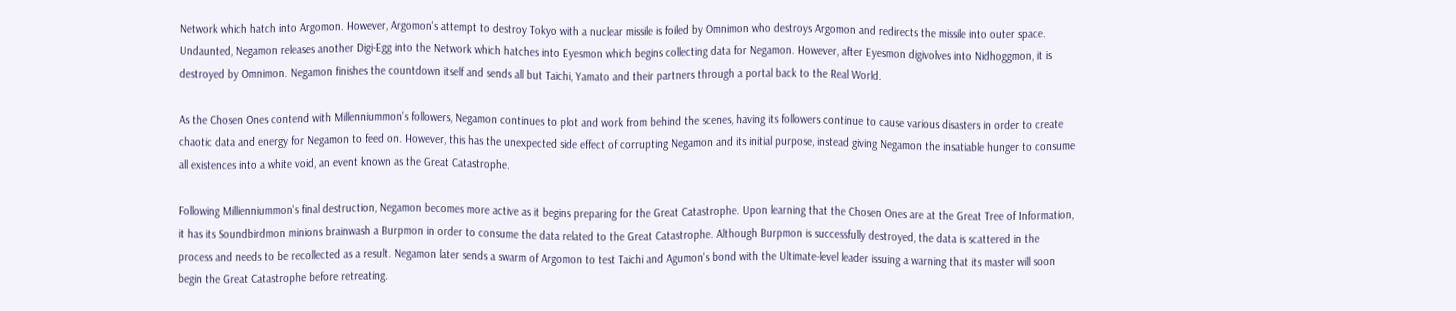Network which hatch into Argomon. However, Argomon's attempt to destroy Tokyo with a nuclear missile is foiled by Omnimon who destroys Argomon and redirects the missile into outer space. Undaunted, Negamon releases another Digi-Egg into the Network which hatches into Eyesmon which begins collecting data for Negamon. However, after Eyesmon digivolves into Nidhoggmon, it is destroyed by Omnimon. Negamon finishes the countdown itself and sends all but Taichi, Yamato and their partners through a portal back to the Real World.

As the Chosen Ones contend with Millenniummon's followers, Negamon continues to plot and work from behind the scenes, having its followers continue to cause various disasters in order to create chaotic data and energy for Negamon to feed on. However, this has the unexpected side effect of corrupting Negamon and its initial purpose, instead giving Negamon the insatiable hunger to consume all existences into a white void, an event known as the Great Catastrophe.

Following Millienniummon's final destruction, Negamon becomes more active as it begins preparing for the Great Catastrophe. Upon learning that the Chosen Ones are at the Great Tree of Information, it has its Soundbirdmon minions brainwash a Burpmon in order to consume the data related to the Great Catastrophe. Although Burpmon is successfully destroyed, the data is scattered in the process and needs to be recollected as a result. Negamon later sends a swarm of Argomon to test Taichi and Agumon's bond with the Ultimate-level leader issuing a warning that its master will soon begin the Great Catastrophe before retreating.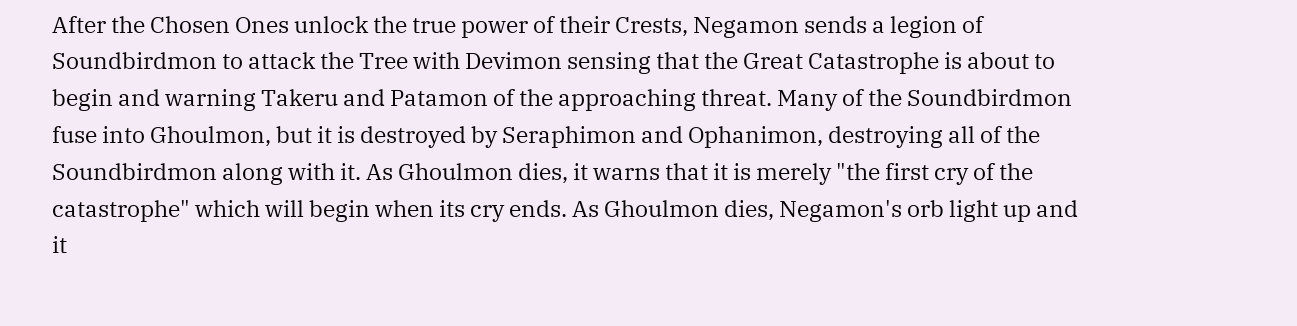After the Chosen Ones unlock the true power of their Crests, Negamon sends a legion of Soundbirdmon to attack the Tree with Devimon sensing that the Great Catastrophe is about to begin and warning Takeru and Patamon of the approaching threat. Many of the Soundbirdmon fuse into Ghoulmon, but it is destroyed by Seraphimon and Ophanimon, destroying all of the Soundbirdmon along with it. As Ghoulmon dies, it warns that it is merely "the first cry of the catastrophe" which will begin when its cry ends. As Ghoulmon dies, Negamon's orb light up and it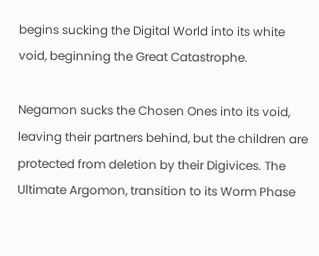begins sucking the Digital World into its white void, beginning the Great Catastrophe.

Negamon sucks the Chosen Ones into its void, leaving their partners behind, but the children are protected from deletion by their Digivices. The Ultimate Argomon, transition to its Worm Phase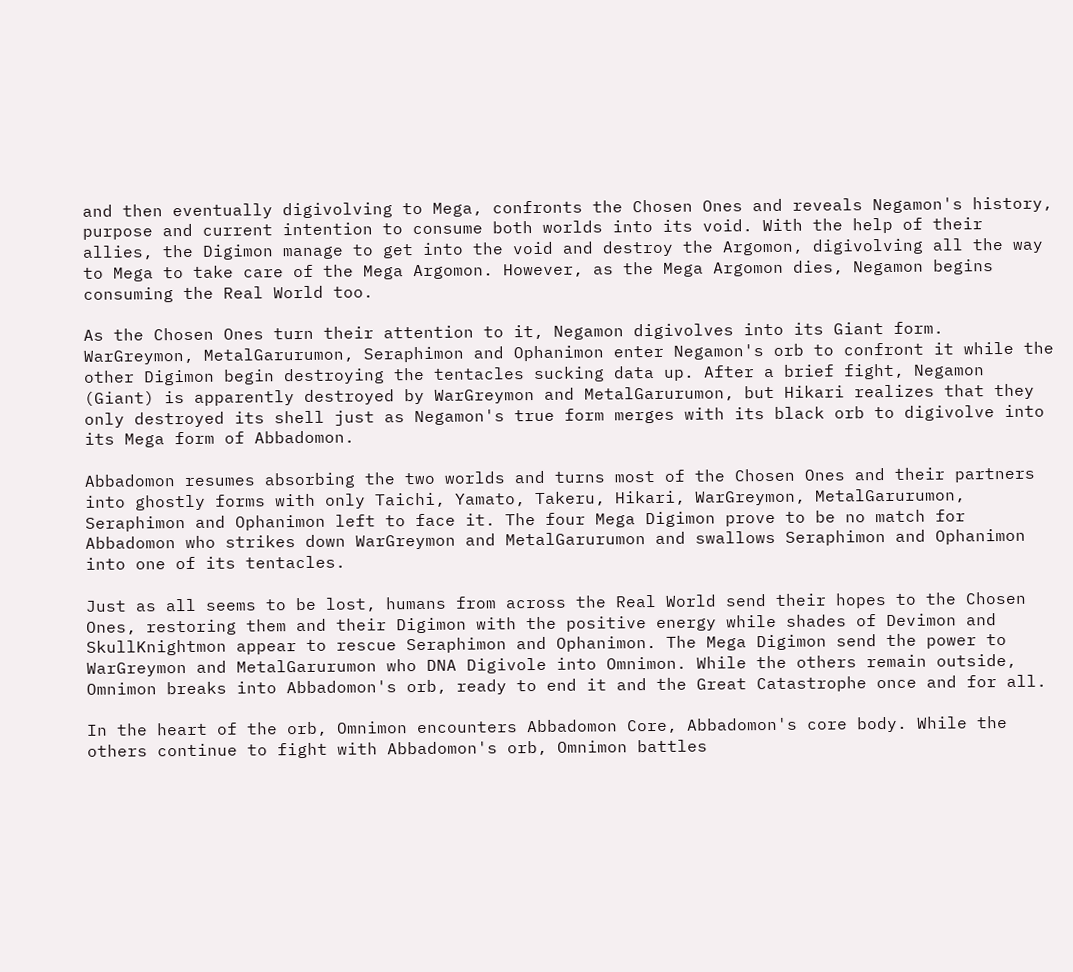and then eventually digivolving to Mega, confronts the Chosen Ones and reveals Negamon's history, purpose and current intention to consume both worlds into its void. With the help of their allies, the Digimon manage to get into the void and destroy the Argomon, digivolving all the way to Mega to take care of the Mega Argomon. However, as the Mega Argomon dies, Negamon begins consuming the Real World too.

As the Chosen Ones turn their attention to it, Negamon digivolves into its Giant form. WarGreymon, MetalGarurumon, Seraphimon and Ophanimon enter Negamon's orb to confront it while the other Digimon begin destroying the tentacles sucking data up. After a brief fight, Negamon (Giant) is apparently destroyed by WarGreymon and MetalGarurumon, but Hikari realizes that they only destroyed its shell just as Negamon's true form merges with its black orb to digivolve into its Mega form of Abbadomon.

Abbadomon resumes absorbing the two worlds and turns most of the Chosen Ones and their partners into ghostly forms with only Taichi, Yamato, Takeru, Hikari, WarGreymon, MetalGarurumon, Seraphimon and Ophanimon left to face it. The four Mega Digimon prove to be no match for Abbadomon who strikes down WarGreymon and MetalGarurumon and swallows Seraphimon and Ophanimon into one of its tentacles.

Just as all seems to be lost, humans from across the Real World send their hopes to the Chosen Ones, restoring them and their Digimon with the positive energy while shades of Devimon and SkullKnightmon appear to rescue Seraphimon and Ophanimon. The Mega Digimon send the power to WarGreymon and MetalGarurumon who DNA Digivole into Omnimon. While the others remain outside, Omnimon breaks into Abbadomon's orb, ready to end it and the Great Catastrophe once and for all.

In the heart of the orb, Omnimon encounters Abbadomon Core, Abbadomon's core body. While the others continue to fight with Abbadomon's orb, Omnimon battles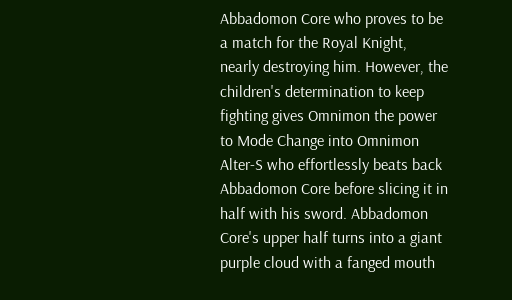Abbadomon Core who proves to be a match for the Royal Knight, nearly destroying him. However, the children's determination to keep fighting gives Omnimon the power to Mode Change into Omnimon Alter-S who effortlessly beats back Abbadomon Core before slicing it in half with his sword. Abbadomon Core's upper half turns into a giant purple cloud with a fanged mouth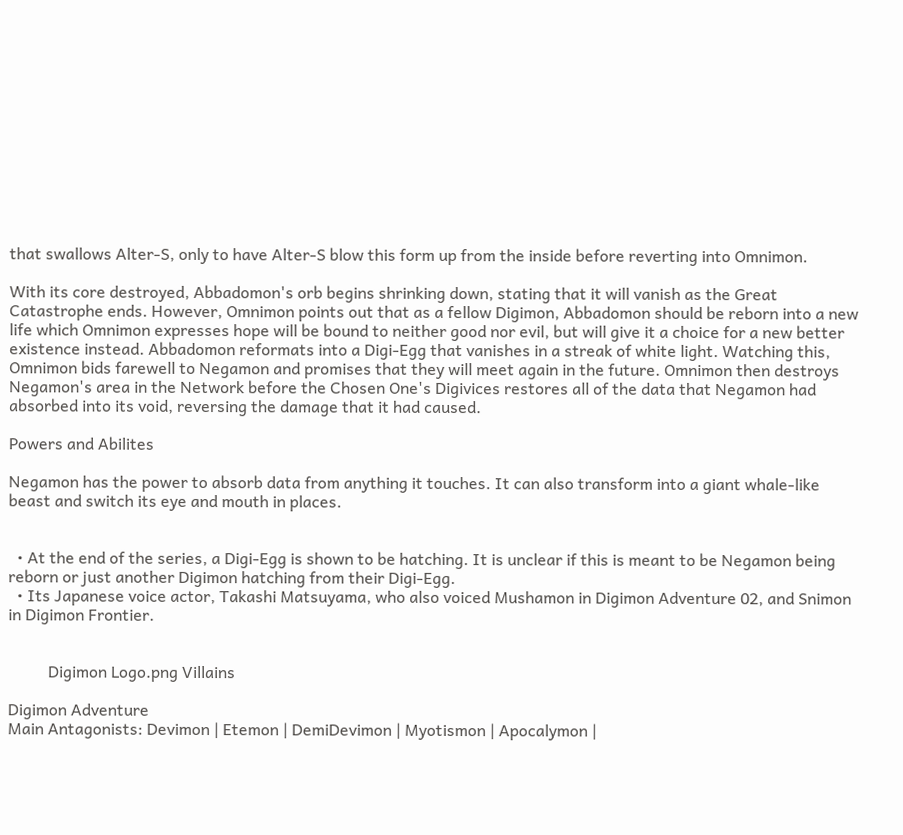that swallows Alter-S, only to have Alter-S blow this form up from the inside before reverting into Omnimon.

With its core destroyed, Abbadomon's orb begins shrinking down, stating that it will vanish as the Great Catastrophe ends. However, Omnimon points out that as a fellow Digimon, Abbadomon should be reborn into a new life which Omnimon expresses hope will be bound to neither good nor evil, but will give it a choice for a new better existence instead. Abbadomon reformats into a Digi-Egg that vanishes in a streak of white light. Watching this, Omnimon bids farewell to Negamon and promises that they will meet again in the future. Omnimon then destroys Negamon's area in the Network before the Chosen One's Digivices restores all of the data that Negamon had absorbed into its void, reversing the damage that it had caused.

Powers and Abilites

Negamon has the power to absorb data from anything it touches. It can also transform into a giant whale-like beast and switch its eye and mouth in places.


  • At the end of the series, a Digi-Egg is shown to be hatching. It is unclear if this is meant to be Negamon being reborn or just another Digimon hatching from their Digi-Egg.
  • Its Japanese voice actor, Takashi Matsuyama, who also voiced Mushamon in Digimon Adventure 02, and Snimon in Digimon Frontier.


          Digimon Logo.png Villains

Digimon Adventure
Main Antagonists: Devimon | Etemon | DemiDevimon | Myotismon | Apocalymon |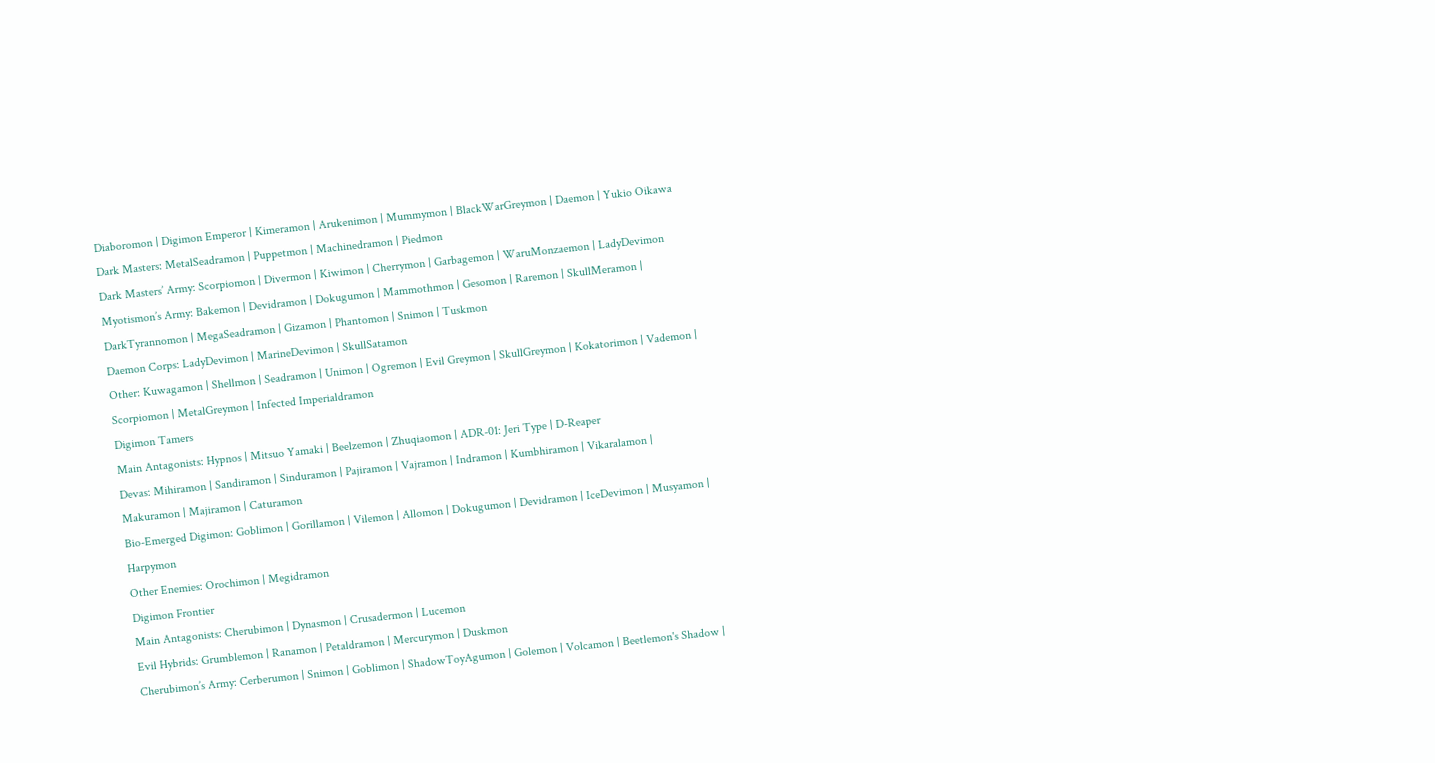Diaboromon | Digimon Emperor | Kimeramon | Arukenimon | Mummymon | BlackWarGreymon | Daemon | Yukio Oikawa
Dark Masters: MetalSeadramon | Puppetmon | Machinedramon | Piedmon
Dark Masters’ Army: Scorpiomon | Divermon | Kiwimon | Cherrymon | Garbagemon | WaruMonzaemon | LadyDevimon
Myotismon’s Army: Bakemon | Devidramon | Dokugumon | Mammothmon | Gesomon | Raremon | SkullMeramon | DarkTyrannomon | MegaSeadramon | Gizamon | Phantomon | Snimon | Tuskmon
Daemon Corps: LadyDevimon | MarineDevimon | SkullSatamon
Other: Kuwagamon | Shellmon | Seadramon | Unimon | Ogremon | Evil Greymon | SkullGreymon | Kokatorimon | Vademon | Scorpiomon | MetalGreymon | Infected Imperialdramon
Digimon Tamers
Main Antagonists: Hypnos | Mitsuo Yamaki | Beelzemon | Zhuqiaomon | ADR-01: Jeri Type | D-Reaper
Devas: Mihiramon | Sandiramon | Sinduramon | Pajiramon | Vajramon | Indramon | Kumbhiramon | Vikaralamon | Makuramon | Majiramon | Caturamon
Bio-Emerged Digimon: Goblimon | Gorillamon | Vilemon | Allomon | Dokugumon | Devidramon | IceDevimon | Musyamon | Harpymon
Other Enemies: Orochimon | Megidramon
Digimon Frontier
Main Antagonists: Cherubimon | Dynasmon | Crusadermon | Lucemon
Evil Hybrids: Grumblemon | Ranamon | Petaldramon | Mercurymon | Duskmon
Cherubimon’s Army: Cerberumon | Snimon | Goblimon | ShadowToyAgumon | Golemon | Volcamon | Beetlemon's Shadow |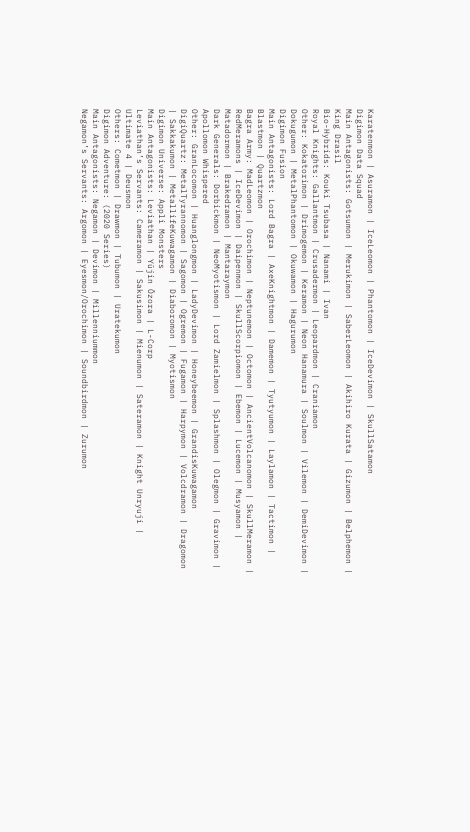Karatenmon | Asuramon | IceLeomon | Phantomon | IceDevimon | SkullSatamon
Digimon Data Squad
Main Antagonists: Gotsumon | Merukimon | SaberLeomon | Akihiro Kurata | Gizumon | Belphemon | King Drasil
Bio-Hybrids: Kouki Tsubasa | Nanami | Ivan
Royal Knights: Gallantmon | Crusadermon | Leopardmon | Craniamon
Other: Kokatorimon | Drimogemon | Keramon | Neon Hanamura | Soulmon | Vilemon | DemiDevimon | Dokugumon | MetalPhantomon | Okuwamon | Hagurumon
Digimon Fusion
Main Antagonists: Lord Bagra | AxeKnightmon | Damemon | Tyutyumon | Laylamon | Tactimon | Blastmon | Quartzmon
Bagra Army: MadLeomon | Orochimon | Neptunemon | Octomon | AncientVolcanomon | SkullMeramon | RedMeramons | IceDevimon | Daipenmon | SkullScorpiomon | Ebemon | Lucemon | Musyamon | Matadormon | Brakedramon | Mantaraymon
Dark Generals: Dorbickmon | NeoMyotismon | Lord Zamielmon | Splashmon | Olegmon | Gravimon | Apollomon Whispered
Other: GranLocomon | Huanglongmon | LadyDevimon | Honeybeemon | GrandisKuwagamon
DigiQuartz: MetalTyrannomon | Sagomon | Ogremon | Fugamon | Harpymon | Volcdramon | Dragomon | Sakkakumon | MetallifeKuwagamon | Diaboromon | Myotismon
Digimon Universe: Appli Monsters
Main Antagonists: Leviathan | Yūjin Ōzora | L-Corp
Leviathan’s Servants: Cameramon | Sakusimon | Mienumon | Sateramon | Knight Unryuji | Ultimate 4 | Deusmon
Others: Cometmon | Drawmon | Tubumon | Uratekumon
Digimon Adventure: (2020 Series)
Main Antagonists: Negamon | Devimon | Millenniummon
Negamon’s Servants: Argomon | Eyesmon/Orochimon | Soundbirdmon | Zurumon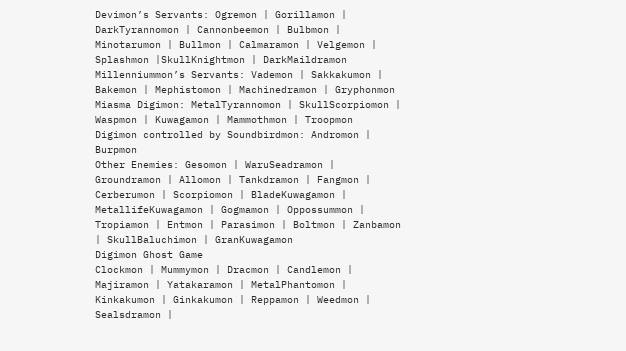Devimon’s Servants: Ogremon | Gorillamon | DarkTyrannomon | Cannonbeemon | Bulbmon | Minotarumon | Bullmon | Calmaramon | Velgemon | Splashmon |SkullKnightmon | DarkMaildramon
Millenniummon’s Servants: Vademon | Sakkakumon | Bakemon | Mephistomon | Machinedramon | Gryphonmon
Miasma Digimon: MetalTyrannomon | SkullScorpiomon | Waspmon | Kuwagamon | Mammothmon | Troopmon
Digimon controlled by Soundbirdmon: Andromon | Burpmon
Other Enemies: Gesomon | WaruSeadramon | Groundramon | Allomon | Tankdramon | Fangmon | Cerberumon | Scorpiomon | BladeKuwagamon | MetallifeKuwagamon | Gogmamon | Oppossummon | Tropiamon | Entmon | Parasimon | Boltmon | Zanbamon | SkullBaluchimon | GranKuwagamon
Digimon Ghost Game
Clockmon | Mummymon | Dracmon | Candlemon | Majiramon | Yatakaramon | MetalPhantomon | Kinkakumon | Ginkakumon | Reppamon | Weedmon | Sealsdramon |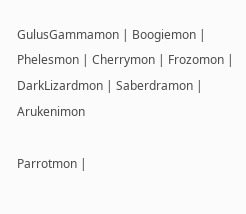GulusGammamon | Boogiemon | Phelesmon | Cherrymon | Frozomon | DarkLizardmon | Saberdramon | Arukenimon

Parrotmon |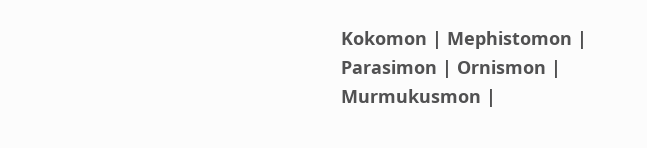Kokomon | Mephistomon | Parasimon | Ornismon | Murmukusmon |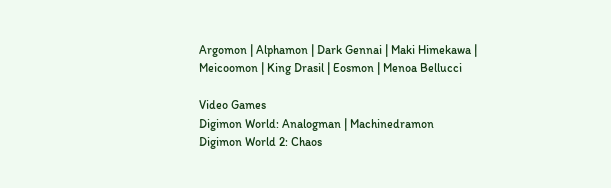Argomon | Alphamon | Dark Gennai | Maki Himekawa | Meicoomon | King Drasil | Eosmon | Menoa Bellucci

Video Games
Digimon World: Analogman | Machinedramon
Digimon World 2: Chaos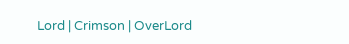Lord | Crimson | OverLord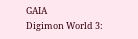GAIA
Digimon World 3: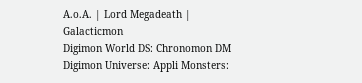A.o.A. | Lord Megadeath | Galacticmon
Digimon World DS: Chronomon DM
Digimon Universe: Appli Monsters: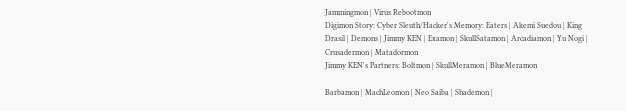Jammingmon | Virus Rebootmon
Digimon Story: Cyber Sleuth/Hacker's Memory: Eaters | Akemi Suedou | King Drasil | Demons | Jimmy KEN | Examon | SkullSatamon | Arcadiamon | Yu Nogi | Crusadermon | Matadormon
Jimmy KEN's Partners: Boltmon | SkullMeramon | BlueMeramon

Barbamon | MachLeomon | Neo Saiba | Shademon |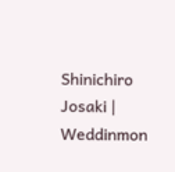Shinichiro Josaki | Weddinmon